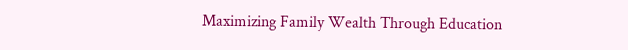Maximizing Family Wealth Through Education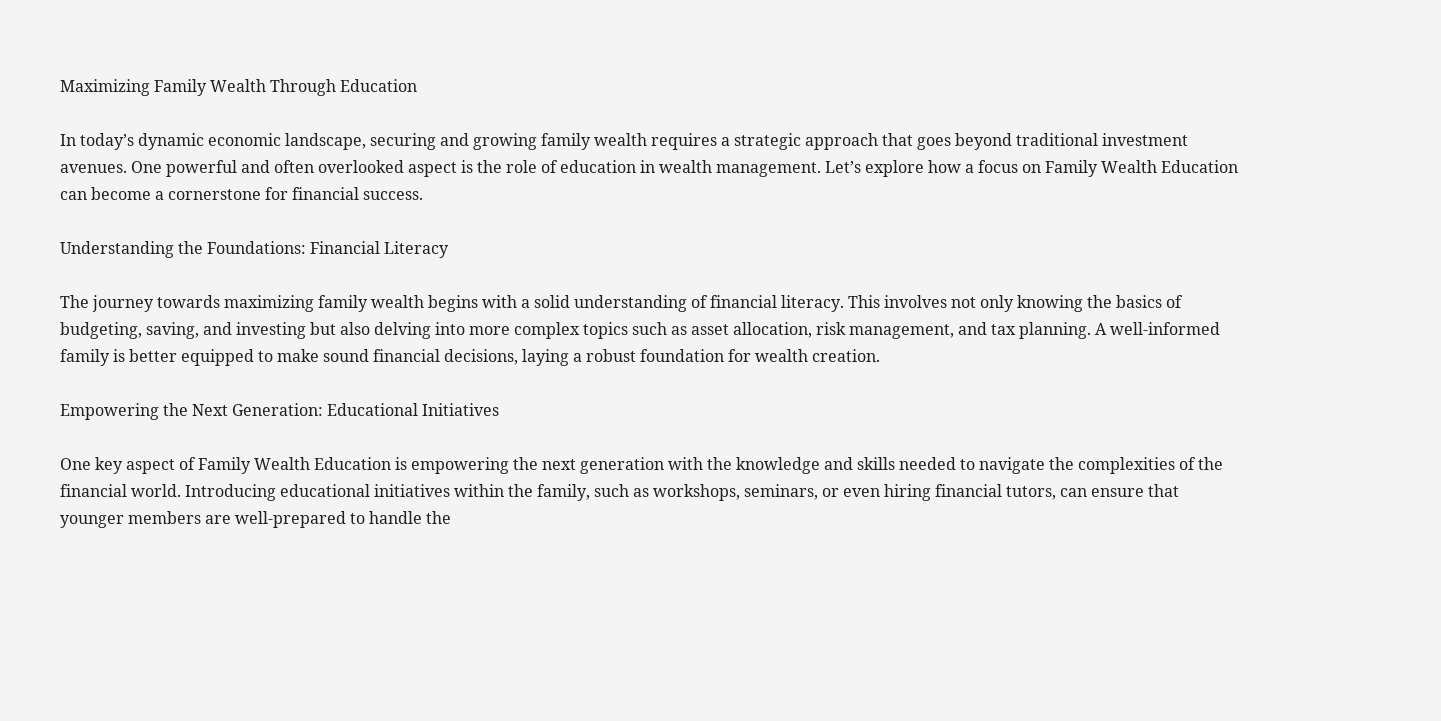Maximizing Family Wealth Through Education

In today’s dynamic economic landscape, securing and growing family wealth requires a strategic approach that goes beyond traditional investment avenues. One powerful and often overlooked aspect is the role of education in wealth management. Let’s explore how a focus on Family Wealth Education can become a cornerstone for financial success.

Understanding the Foundations: Financial Literacy

The journey towards maximizing family wealth begins with a solid understanding of financial literacy. This involves not only knowing the basics of budgeting, saving, and investing but also delving into more complex topics such as asset allocation, risk management, and tax planning. A well-informed family is better equipped to make sound financial decisions, laying a robust foundation for wealth creation.

Empowering the Next Generation: Educational Initiatives

One key aspect of Family Wealth Education is empowering the next generation with the knowledge and skills needed to navigate the complexities of the financial world. Introducing educational initiatives within the family, such as workshops, seminars, or even hiring financial tutors, can ensure that younger members are well-prepared to handle the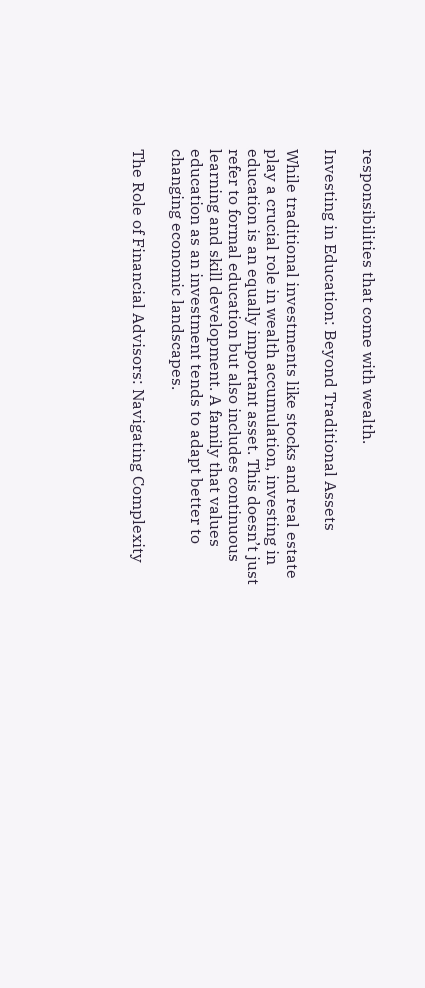responsibilities that come with wealth.

Investing in Education: Beyond Traditional Assets

While traditional investments like stocks and real estate play a crucial role in wealth accumulation, investing in education is an equally important asset. This doesn’t just refer to formal education but also includes continuous learning and skill development. A family that values education as an investment tends to adapt better to changing economic landscapes.

The Role of Financial Advisors: Navigating Complexity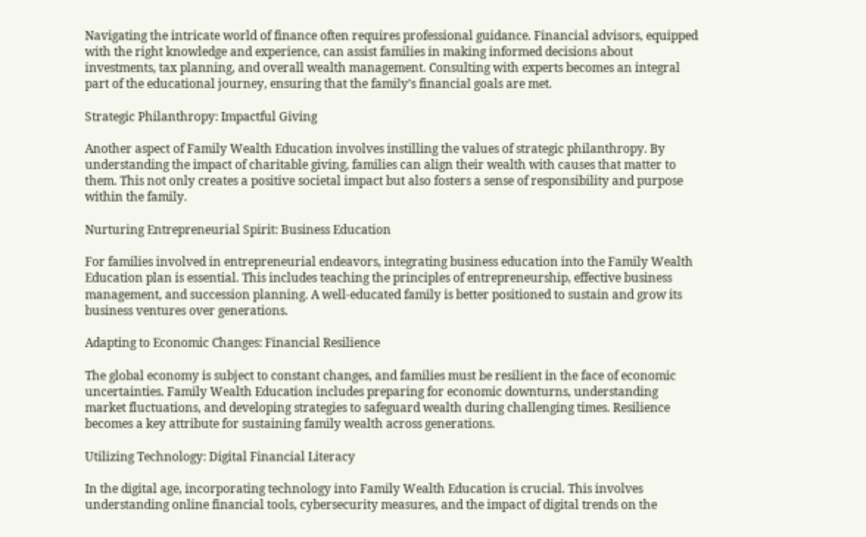Navigating the intricate world of finance often requires professional guidance. Financial advisors, equipped with the right knowledge and experience, can assist families in making informed decisions about investments, tax planning, and overall wealth management. Consulting with experts becomes an integral part of the educational journey, ensuring that the family’s financial goals are met.

Strategic Philanthropy: Impactful Giving

Another aspect of Family Wealth Education involves instilling the values of strategic philanthropy. By understanding the impact of charitable giving, families can align their wealth with causes that matter to them. This not only creates a positive societal impact but also fosters a sense of responsibility and purpose within the family.

Nurturing Entrepreneurial Spirit: Business Education

For families involved in entrepreneurial endeavors, integrating business education into the Family Wealth Education plan is essential. This includes teaching the principles of entrepreneurship, effective business management, and succession planning. A well-educated family is better positioned to sustain and grow its business ventures over generations.

Adapting to Economic Changes: Financial Resilience

The global economy is subject to constant changes, and families must be resilient in the face of economic uncertainties. Family Wealth Education includes preparing for economic downturns, understanding market fluctuations, and developing strategies to safeguard wealth during challenging times. Resilience becomes a key attribute for sustaining family wealth across generations.

Utilizing Technology: Digital Financial Literacy

In the digital age, incorporating technology into Family Wealth Education is crucial. This involves understanding online financial tools, cybersecurity measures, and the impact of digital trends on the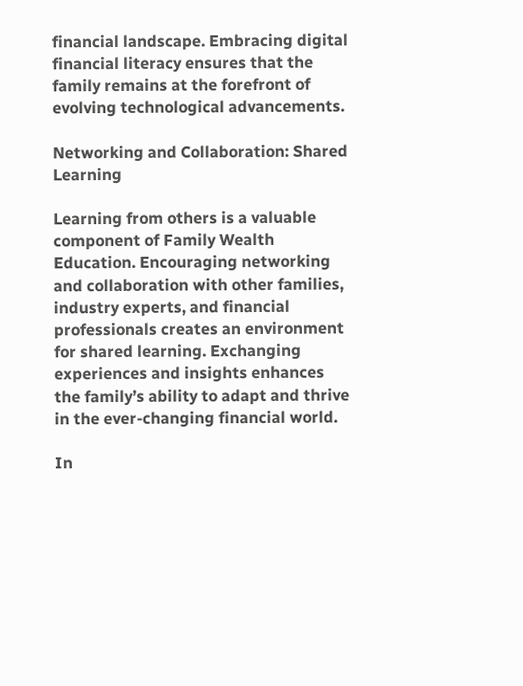financial landscape. Embracing digital financial literacy ensures that the family remains at the forefront of evolving technological advancements.

Networking and Collaboration: Shared Learning

Learning from others is a valuable component of Family Wealth Education. Encouraging networking and collaboration with other families, industry experts, and financial professionals creates an environment for shared learning. Exchanging experiences and insights enhances the family’s ability to adapt and thrive in the ever-changing financial world.

In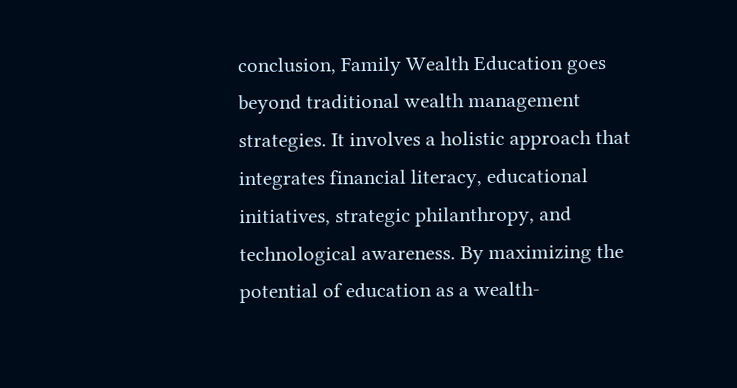conclusion, Family Wealth Education goes beyond traditional wealth management strategies. It involves a holistic approach that integrates financial literacy, educational initiatives, strategic philanthropy, and technological awareness. By maximizing the potential of education as a wealth-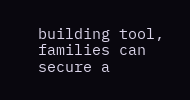building tool, families can secure a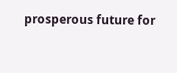prosperous future for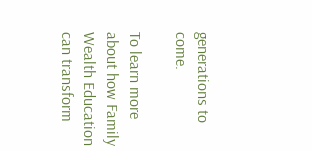generations to come.

To learn more about how Family Wealth Education can transform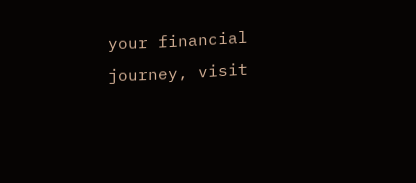your financial journey, visit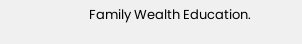Family Wealth Education.